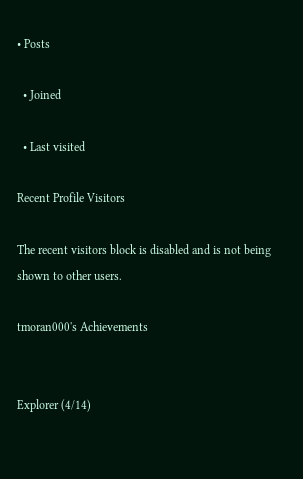• Posts

  • Joined

  • Last visited

Recent Profile Visitors

The recent visitors block is disabled and is not being shown to other users.

tmoran000's Achievements


Explorer (4/14)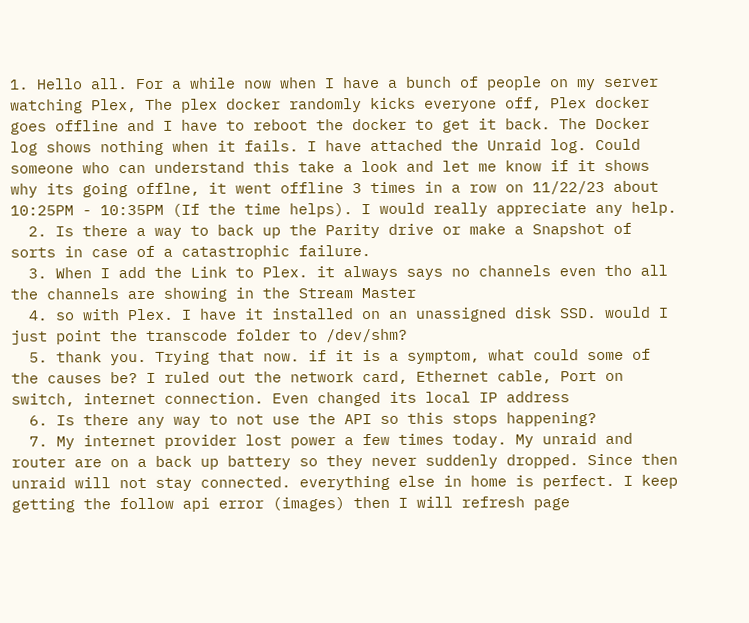1. Hello all. For a while now when I have a bunch of people on my server watching Plex, The plex docker randomly kicks everyone off, Plex docker goes offline and I have to reboot the docker to get it back. The Docker log shows nothing when it fails. I have attached the Unraid log. Could someone who can understand this take a look and let me know if it shows why its going offlne, it went offline 3 times in a row on 11/22/23 about 10:25PM - 10:35PM (If the time helps). I would really appreciate any help.
  2. Is there a way to back up the Parity drive or make a Snapshot of sorts in case of a catastrophic failure.
  3. When I add the Link to Plex. it always says no channels even tho all the channels are showing in the Stream Master
  4. so with Plex. I have it installed on an unassigned disk SSD. would I just point the transcode folder to /dev/shm?
  5. thank you. Trying that now. if it is a symptom, what could some of the causes be? I ruled out the network card, Ethernet cable, Port on switch, internet connection. Even changed its local IP address
  6. Is there any way to not use the API so this stops happening?
  7. My internet provider lost power a few times today. My unraid and router are on a back up battery so they never suddenly dropped. Since then unraid will not stay connected. everything else in home is perfect. I keep getting the follow api error (images) then I will refresh page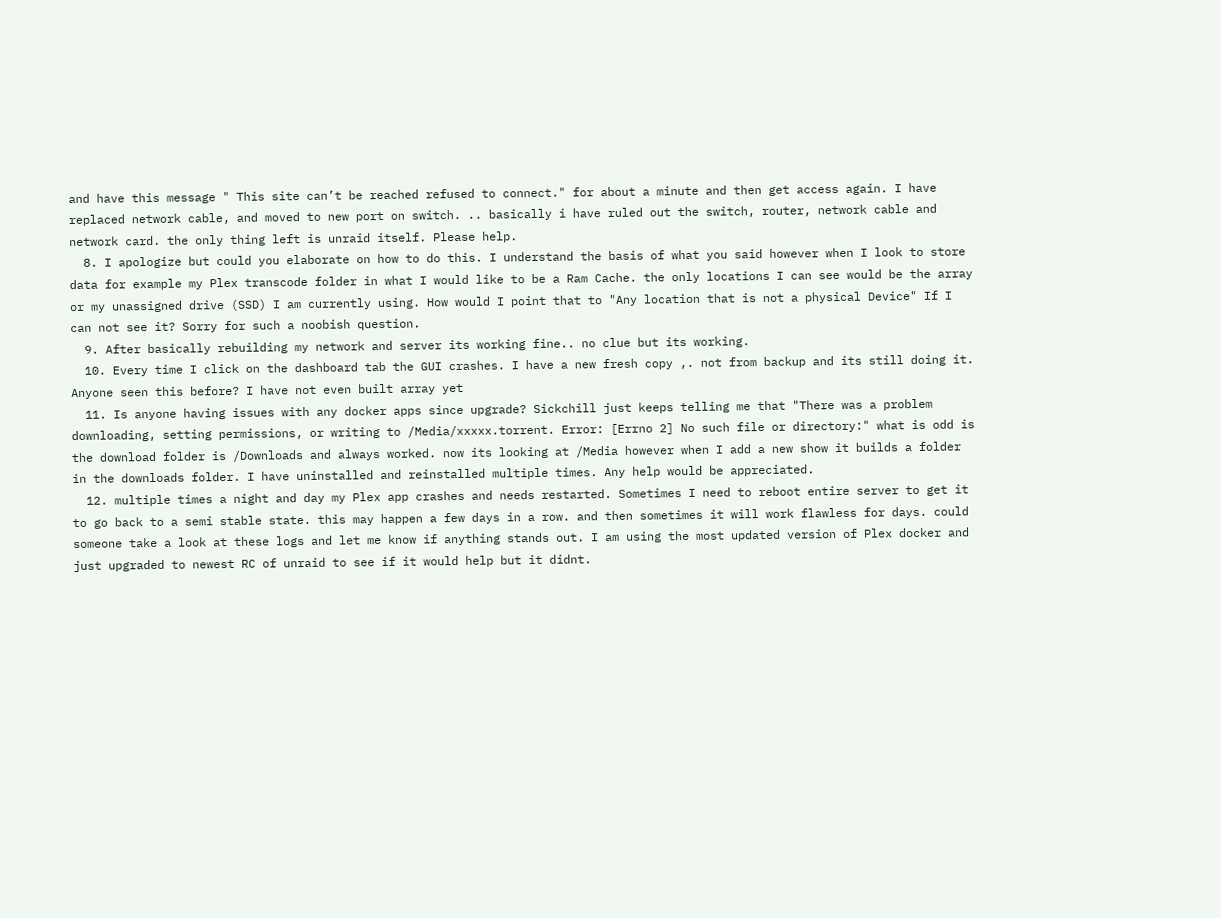and have this message " This site can’t be reached refused to connect." for about a minute and then get access again. I have replaced network cable, and moved to new port on switch. .. basically i have ruled out the switch, router, network cable and network card. the only thing left is unraid itself. Please help.
  8. I apologize but could you elaborate on how to do this. I understand the basis of what you said however when I look to store data for example my Plex transcode folder in what I would like to be a Ram Cache. the only locations I can see would be the array or my unassigned drive (SSD) I am currently using. How would I point that to "Any location that is not a physical Device" If I can not see it? Sorry for such a noobish question.
  9. After basically rebuilding my network and server its working fine.. no clue but its working.
  10. Every time I click on the dashboard tab the GUI crashes. I have a new fresh copy ,. not from backup and its still doing it. Anyone seen this before? I have not even built array yet
  11. Is anyone having issues with any docker apps since upgrade? Sickchill just keeps telling me that "There was a problem downloading, setting permissions, or writing to /Media/xxxxx.torrent. Error: [Errno 2] No such file or directory:" what is odd is the download folder is /Downloads and always worked. now its looking at /Media however when I add a new show it builds a folder in the downloads folder. I have uninstalled and reinstalled multiple times. Any help would be appreciated.
  12. multiple times a night and day my Plex app crashes and needs restarted. Sometimes I need to reboot entire server to get it to go back to a semi stable state. this may happen a few days in a row. and then sometimes it will work flawless for days. could someone take a look at these logs and let me know if anything stands out. I am using the most updated version of Plex docker and just upgraded to newest RC of unraid to see if it would help but it didnt.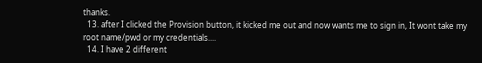thanks.
  13. after I clicked the Provision button, it kicked me out and now wants me to sign in, It wont take my root name/pwd or my credentials....
  14. I have 2 different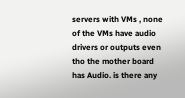servers with VMs , none of the VMs have audio drivers or outputs even tho the mother board has Audio. is there any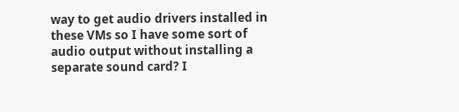way to get audio drivers installed in these VMs so I have some sort of audio output without installing a separate sound card? I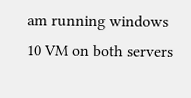am running windows 10 VM on both servers